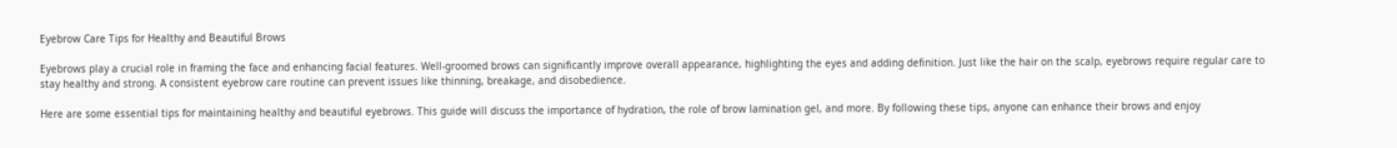Eyebrow Care Tips for Healthy and Beautiful Brows

Eyebrows play a crucial role in framing the face and enhancing facial features. Well-groomed brows can significantly improve overall appearance, highlighting the eyes and adding definition. Just like the hair on the scalp, eyebrows require regular care to stay healthy and strong. A consistent eyebrow care routine can prevent issues like thinning, breakage, and disobedience.

Here are some essential tips for maintaining healthy and beautiful eyebrows. This guide will discuss the importance of hydration, the role of brow lamination gel, and more. By following these tips, anyone can enhance their brows and enjoy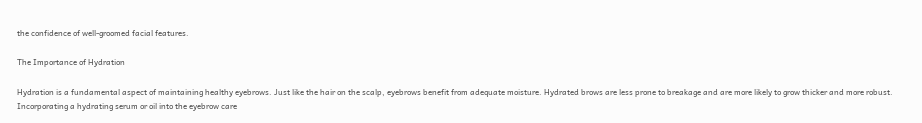the confidence of well-groomed facial features.

The Importance of Hydration

Hydration is a fundamental aspect of maintaining healthy eyebrows. Just like the hair on the scalp, eyebrows benefit from adequate moisture. Hydrated brows are less prone to breakage and are more likely to grow thicker and more robust. Incorporating a hydrating serum or oil into the eyebrow care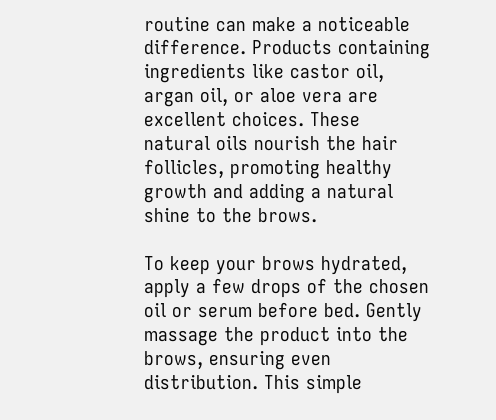routine can make a noticeable difference. Products containing ingredients like castor oil, argan oil, or aloe vera are excellent choices. These natural oils nourish the hair follicles, promoting healthy growth and adding a natural shine to the brows.

To keep your brows hydrated, apply a few drops of the chosen oil or serum before bed. Gently massage the product into the brows, ensuring even distribution. This simple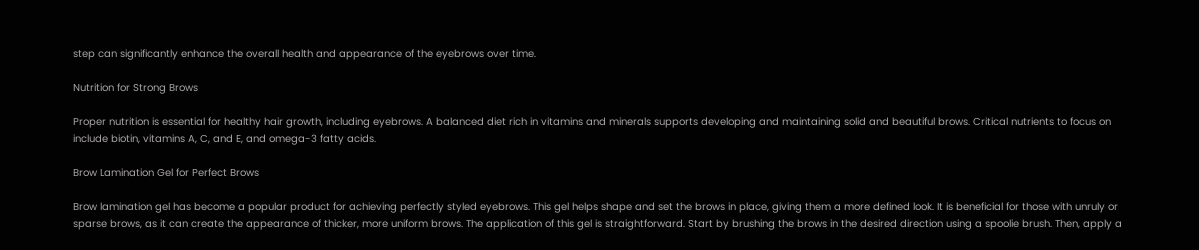step can significantly enhance the overall health and appearance of the eyebrows over time.

Nutrition for Strong Brows

Proper nutrition is essential for healthy hair growth, including eyebrows. A balanced diet rich in vitamins and minerals supports developing and maintaining solid and beautiful brows. Critical nutrients to focus on include biotin, vitamins A, C, and E, and omega-3 fatty acids.

Brow Lamination Gel for Perfect Brows

Brow lamination gel has become a popular product for achieving perfectly styled eyebrows. This gel helps shape and set the brows in place, giving them a more defined look. It is beneficial for those with unruly or sparse brows, as it can create the appearance of thicker, more uniform brows. The application of this gel is straightforward. Start by brushing the brows in the desired direction using a spoolie brush. Then, apply a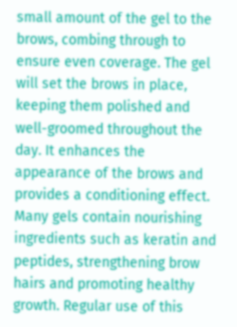small amount of the gel to the brows, combing through to ensure even coverage. The gel will set the brows in place, keeping them polished and well-groomed throughout the day. It enhances the appearance of the brows and provides a conditioning effect. Many gels contain nourishing ingredients such as keratin and peptides, strengthening brow hairs and promoting healthy growth. Regular use of this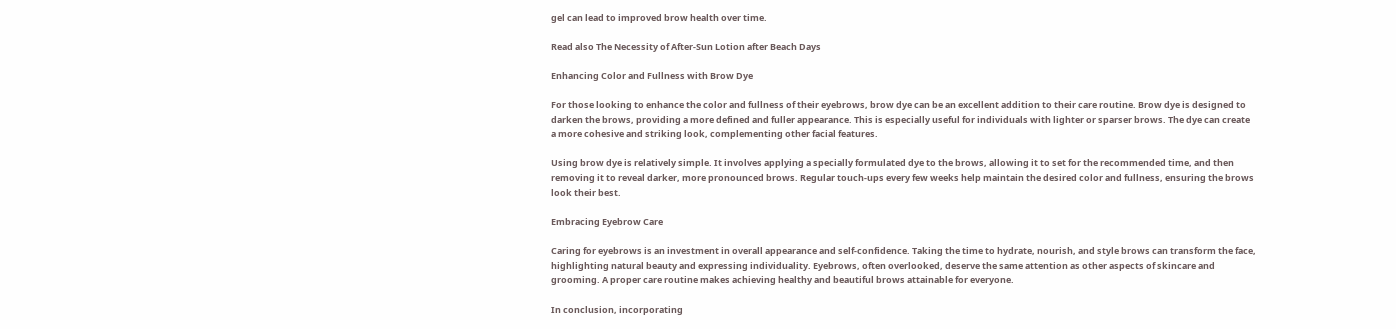gel can lead to improved brow health over time.

Read also The Necessity of After-Sun Lotion after Beach Days

Enhancing Color and Fullness with Brow Dye

For those looking to enhance the color and fullness of their eyebrows, brow dye can be an excellent addition to their care routine. Brow dye is designed to darken the brows, providing a more defined and fuller appearance. This is especially useful for individuals with lighter or sparser brows. The dye can create a more cohesive and striking look, complementing other facial features.

Using brow dye is relatively simple. It involves applying a specially formulated dye to the brows, allowing it to set for the recommended time, and then removing it to reveal darker, more pronounced brows. Regular touch-ups every few weeks help maintain the desired color and fullness, ensuring the brows look their best.

Embracing Eyebrow Care

Caring for eyebrows is an investment in overall appearance and self-confidence. Taking the time to hydrate, nourish, and style brows can transform the face, highlighting natural beauty and expressing individuality. Eyebrows, often overlooked, deserve the same attention as other aspects of skincare and grooming. A proper care routine makes achieving healthy and beautiful brows attainable for everyone.

In conclusion, incorporating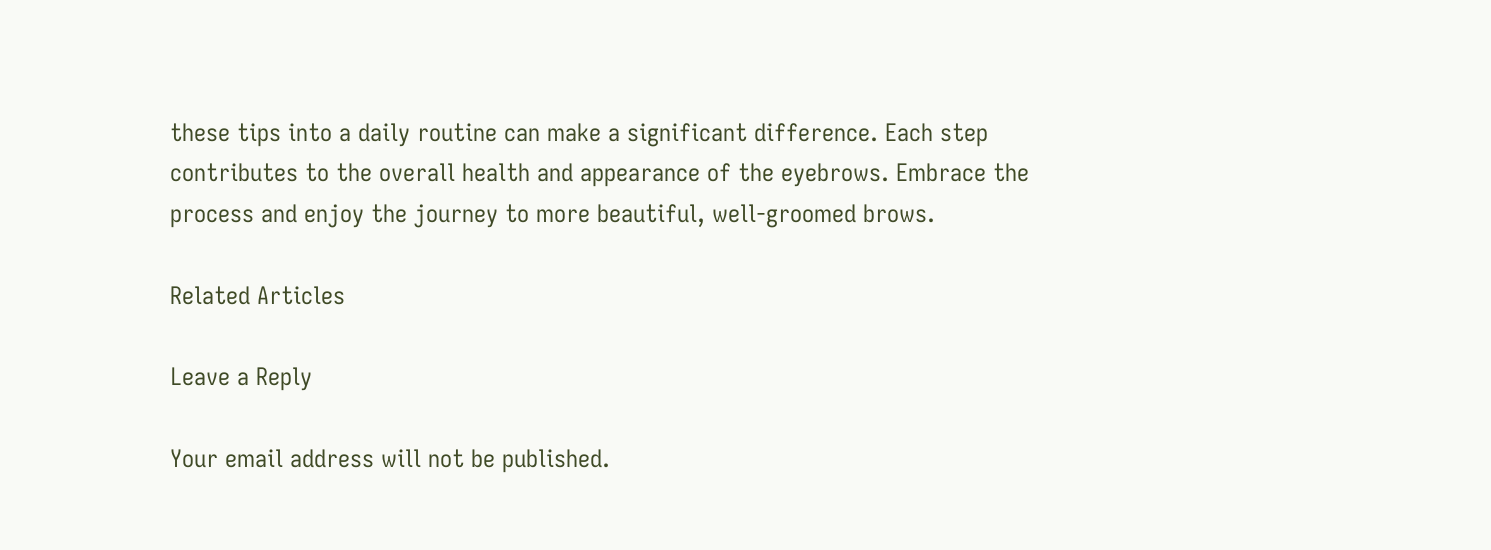these tips into a daily routine can make a significant difference. Each step contributes to the overall health and appearance of the eyebrows. Embrace the process and enjoy the journey to more beautiful, well-groomed brows.

Related Articles

Leave a Reply

Your email address will not be published.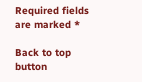Required fields are marked *

Back to top button